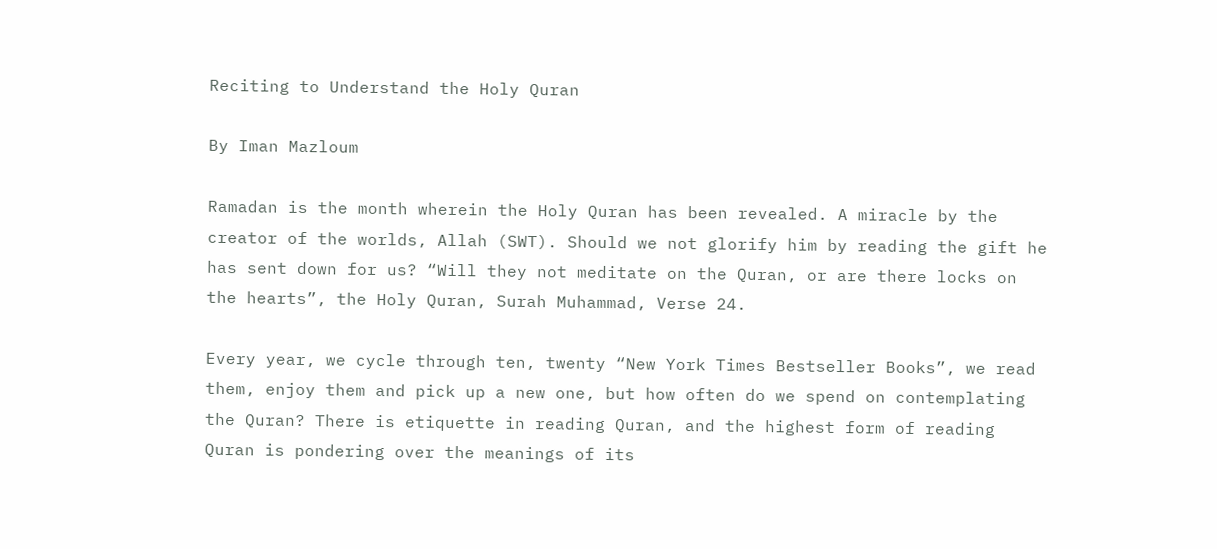Reciting to Understand the Holy Quran

By Iman Mazloum

Ramadan is the month wherein the Holy Quran has been revealed. A miracle by the creator of the worlds, Allah (SWT). Should we not glorify him by reading the gift he has sent down for us? “Will they not meditate on the Quran, or are there locks on the hearts”, the Holy Quran, Surah Muhammad, Verse 24.

Every year, we cycle through ten, twenty “New York Times Bestseller Books”, we read them, enjoy them and pick up a new one, but how often do we spend on contemplating the Quran? There is etiquette in reading Quran, and the highest form of reading Quran is pondering over the meanings of its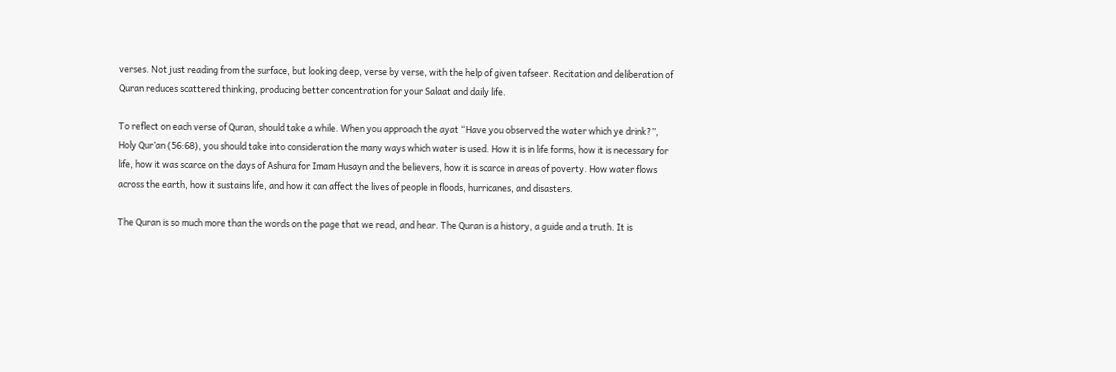verses. Not just reading from the surface, but looking deep, verse by verse, with the help of given tafseer. Recitation and deliberation of Quran reduces scattered thinking, producing better concentration for your Salaat and daily life.

To reflect on each verse of Quran, should take a while. When you approach the ayat “Have you observed the water which ye drink?”, Holy Qur’an (56:68), you should take into consideration the many ways which water is used. How it is in life forms, how it is necessary for life, how it was scarce on the days of Ashura for Imam Husayn and the believers, how it is scarce in areas of poverty. How water flows across the earth, how it sustains life, and how it can affect the lives of people in floods, hurricanes, and disasters.

The Quran is so much more than the words on the page that we read, and hear. The Quran is a history, a guide and a truth. It is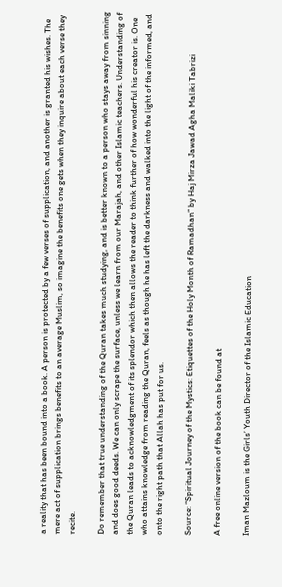a reality that has been bound into a book. A person is protected by a few verses of supplication, and another is granted his wishes. The mere act of supplication brings benefits to an average Muslim, so imagine the benefits one gets when they inquire about each verse they recite.

Do remember that true understanding of the Quran takes much studying, and is better known to a person who stays away from sinning and does good deeds. We can only scrape the surface, unless we learn from our Marajah, and other Islamic teachers. Understanding of the Quran leads to acknowledgment of its splendor which then allows the reader to think further of how wonderful his creator is. One who attains knowledge from reading the Quran, feels as though he has left the darkness and walked into the light of the informed, and onto the right path that Allah has put for us.

Source: “Spiritual Journey of the Mystics: Etiquettes of the Holy Month of Ramadhan” by Haj Mirza Jawad Agha Maliki Tabrizi

A free online version of the book can be found at

Iman Mazloum is the Girls’ Youth Director of the Islamic Education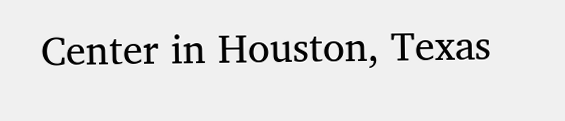Center in Houston, Texas